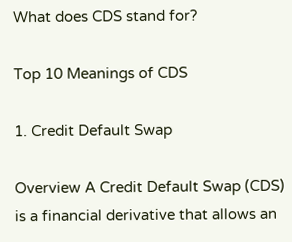What does CDS stand for?

Top 10 Meanings of CDS

1. Credit Default Swap

Overview A Credit Default Swap (CDS) is a financial derivative that allows an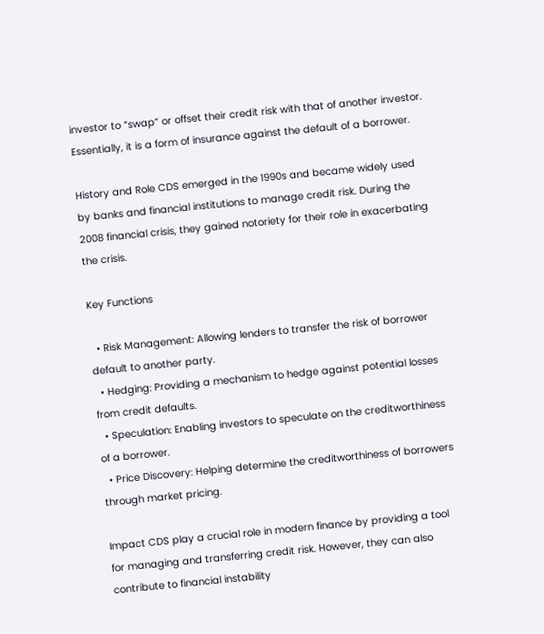investor to “swap” or offset their credit risk with that of another investor. Essentially, it is a form of insurance against the default of a borrower.

History and Role CDS emerged in the 1990s and became widely used by banks and financial institutions to manage credit risk. During the 2008 financial crisis, they gained notoriety for their role in exacerbating the crisis.

Key Functions

  • Risk Management: Allowing lenders to transfer the risk of borrower default to another party.
  • Hedging: Providing a mechanism to hedge against potential losses from credit defaults.
  • Speculation: Enabling investors to speculate on the creditworthiness of a borrower.
  • Price Discovery: Helping determine the creditworthiness of borrowers through market pricing.

Impact CDS play a crucial role in modern finance by providing a tool for managing and transferring credit risk. However, they can also contribute to financial instability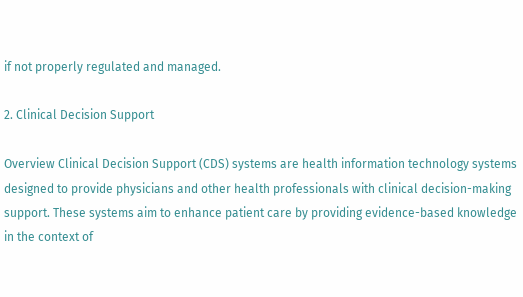if not properly regulated and managed.

2. Clinical Decision Support

Overview Clinical Decision Support (CDS) systems are health information technology systems designed to provide physicians and other health professionals with clinical decision-making support. These systems aim to enhance patient care by providing evidence-based knowledge in the context of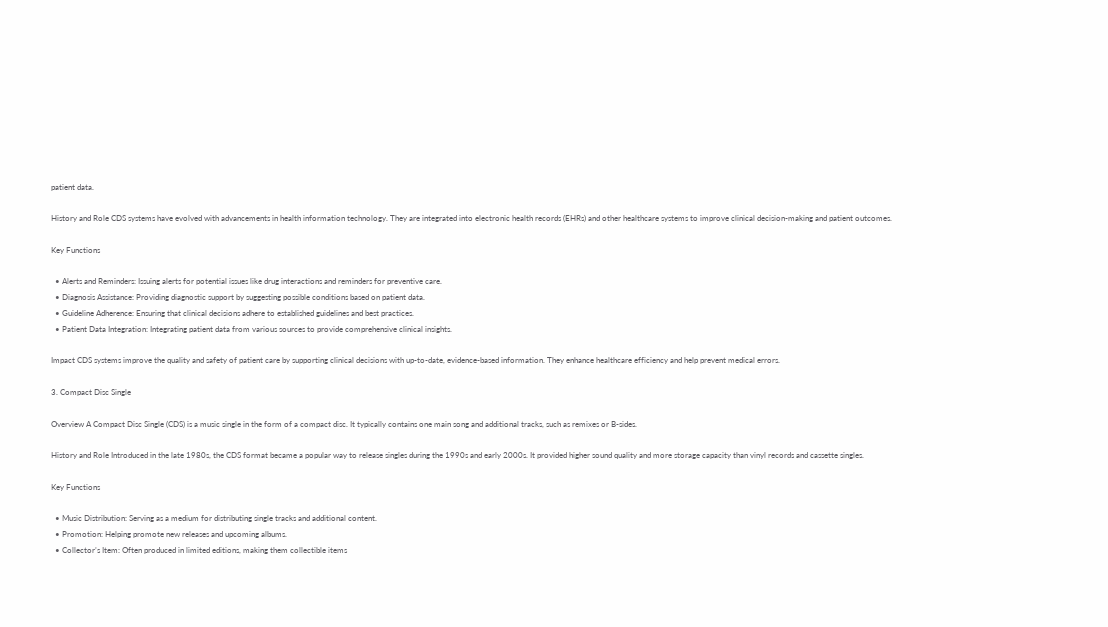patient data.

History and Role CDS systems have evolved with advancements in health information technology. They are integrated into electronic health records (EHRs) and other healthcare systems to improve clinical decision-making and patient outcomes.

Key Functions

  • Alerts and Reminders: Issuing alerts for potential issues like drug interactions and reminders for preventive care.
  • Diagnosis Assistance: Providing diagnostic support by suggesting possible conditions based on patient data.
  • Guideline Adherence: Ensuring that clinical decisions adhere to established guidelines and best practices.
  • Patient Data Integration: Integrating patient data from various sources to provide comprehensive clinical insights.

Impact CDS systems improve the quality and safety of patient care by supporting clinical decisions with up-to-date, evidence-based information. They enhance healthcare efficiency and help prevent medical errors.

3. Compact Disc Single

Overview A Compact Disc Single (CDS) is a music single in the form of a compact disc. It typically contains one main song and additional tracks, such as remixes or B-sides.

History and Role Introduced in the late 1980s, the CDS format became a popular way to release singles during the 1990s and early 2000s. It provided higher sound quality and more storage capacity than vinyl records and cassette singles.

Key Functions

  • Music Distribution: Serving as a medium for distributing single tracks and additional content.
  • Promotion: Helping promote new releases and upcoming albums.
  • Collector’s Item: Often produced in limited editions, making them collectible items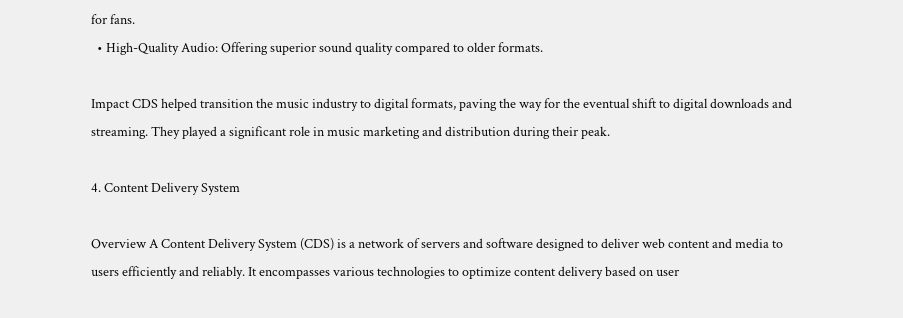for fans.
  • High-Quality Audio: Offering superior sound quality compared to older formats.

Impact CDS helped transition the music industry to digital formats, paving the way for the eventual shift to digital downloads and streaming. They played a significant role in music marketing and distribution during their peak.

4. Content Delivery System

Overview A Content Delivery System (CDS) is a network of servers and software designed to deliver web content and media to users efficiently and reliably. It encompasses various technologies to optimize content delivery based on user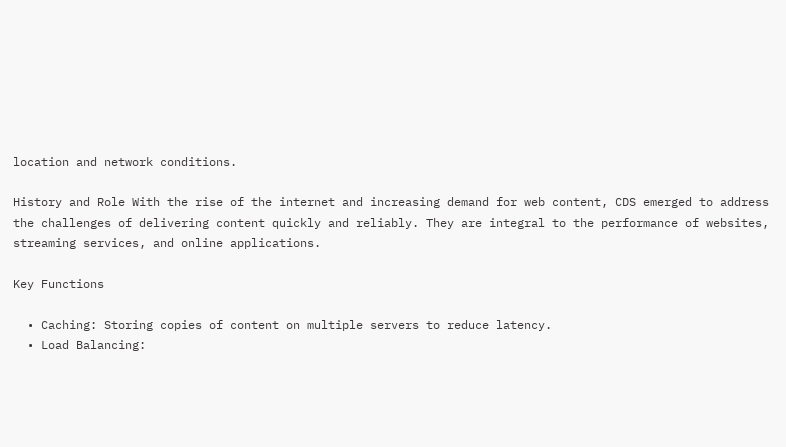location and network conditions.

History and Role With the rise of the internet and increasing demand for web content, CDS emerged to address the challenges of delivering content quickly and reliably. They are integral to the performance of websites, streaming services, and online applications.

Key Functions

  • Caching: Storing copies of content on multiple servers to reduce latency.
  • Load Balancing: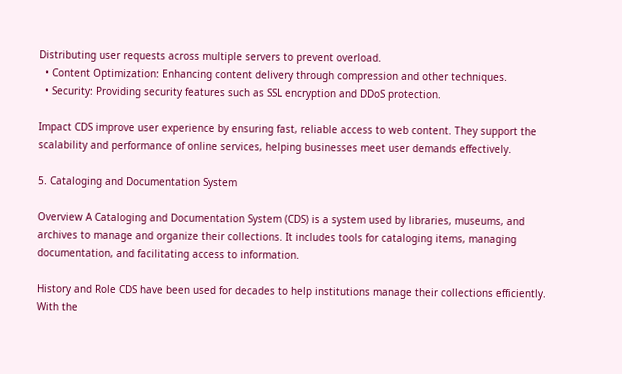Distributing user requests across multiple servers to prevent overload.
  • Content Optimization: Enhancing content delivery through compression and other techniques.
  • Security: Providing security features such as SSL encryption and DDoS protection.

Impact CDS improve user experience by ensuring fast, reliable access to web content. They support the scalability and performance of online services, helping businesses meet user demands effectively.

5. Cataloging and Documentation System

Overview A Cataloging and Documentation System (CDS) is a system used by libraries, museums, and archives to manage and organize their collections. It includes tools for cataloging items, managing documentation, and facilitating access to information.

History and Role CDS have been used for decades to help institutions manage their collections efficiently. With the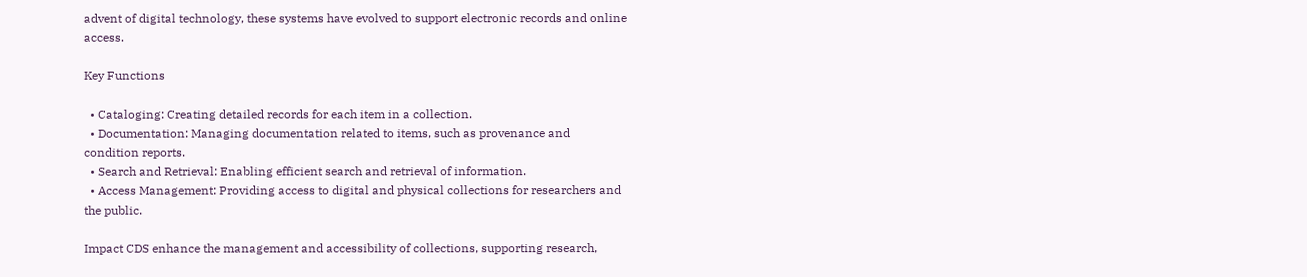advent of digital technology, these systems have evolved to support electronic records and online access.

Key Functions

  • Cataloging: Creating detailed records for each item in a collection.
  • Documentation: Managing documentation related to items, such as provenance and condition reports.
  • Search and Retrieval: Enabling efficient search and retrieval of information.
  • Access Management: Providing access to digital and physical collections for researchers and the public.

Impact CDS enhance the management and accessibility of collections, supporting research,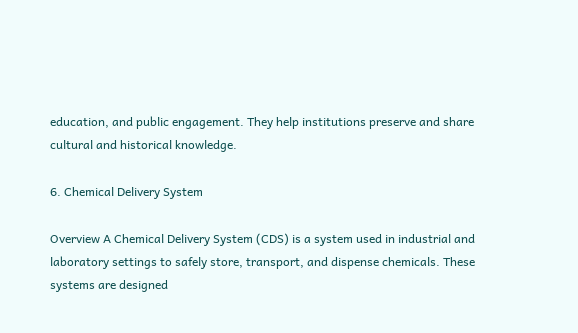education, and public engagement. They help institutions preserve and share cultural and historical knowledge.

6. Chemical Delivery System

Overview A Chemical Delivery System (CDS) is a system used in industrial and laboratory settings to safely store, transport, and dispense chemicals. These systems are designed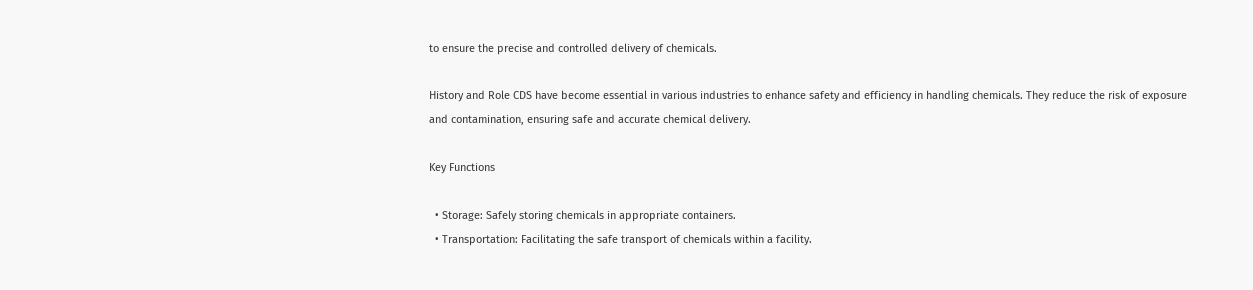to ensure the precise and controlled delivery of chemicals.

History and Role CDS have become essential in various industries to enhance safety and efficiency in handling chemicals. They reduce the risk of exposure and contamination, ensuring safe and accurate chemical delivery.

Key Functions

  • Storage: Safely storing chemicals in appropriate containers.
  • Transportation: Facilitating the safe transport of chemicals within a facility.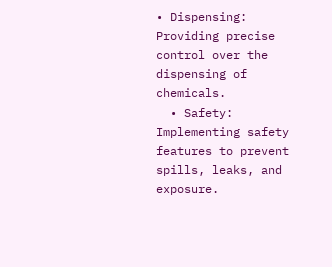• Dispensing: Providing precise control over the dispensing of chemicals.
  • Safety: Implementing safety features to prevent spills, leaks, and exposure.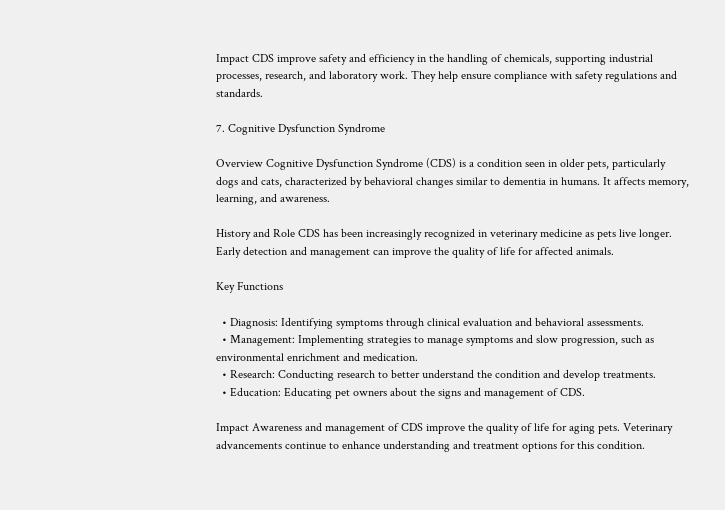Impact CDS improve safety and efficiency in the handling of chemicals, supporting industrial processes, research, and laboratory work. They help ensure compliance with safety regulations and standards.

7. Cognitive Dysfunction Syndrome

Overview Cognitive Dysfunction Syndrome (CDS) is a condition seen in older pets, particularly dogs and cats, characterized by behavioral changes similar to dementia in humans. It affects memory, learning, and awareness.

History and Role CDS has been increasingly recognized in veterinary medicine as pets live longer. Early detection and management can improve the quality of life for affected animals.

Key Functions

  • Diagnosis: Identifying symptoms through clinical evaluation and behavioral assessments.
  • Management: Implementing strategies to manage symptoms and slow progression, such as environmental enrichment and medication.
  • Research: Conducting research to better understand the condition and develop treatments.
  • Education: Educating pet owners about the signs and management of CDS.

Impact Awareness and management of CDS improve the quality of life for aging pets. Veterinary advancements continue to enhance understanding and treatment options for this condition.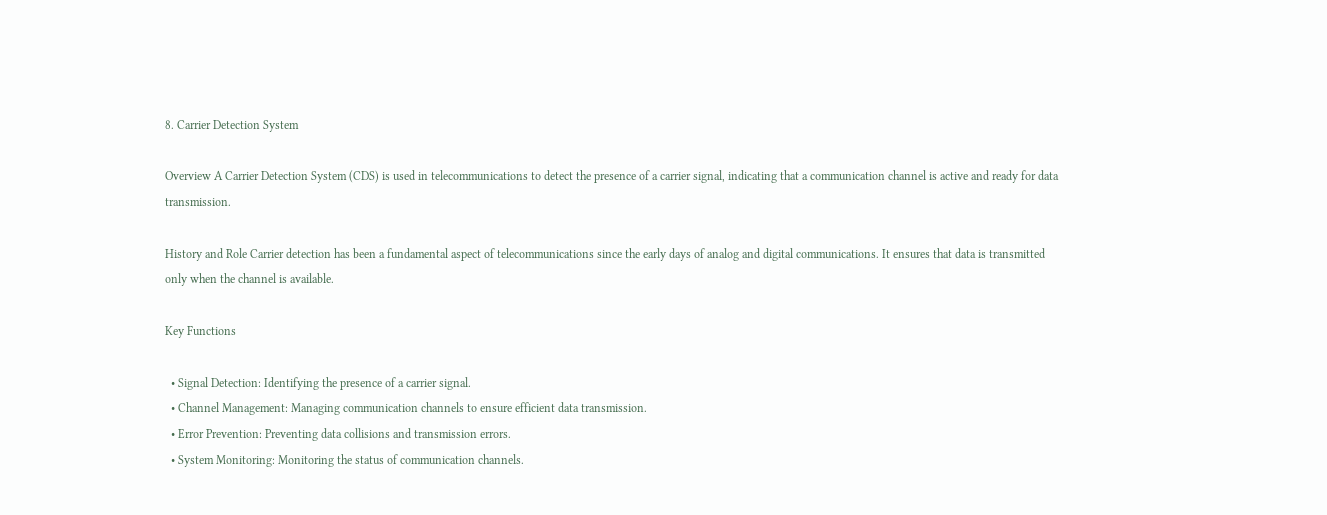8. Carrier Detection System

Overview A Carrier Detection System (CDS) is used in telecommunications to detect the presence of a carrier signal, indicating that a communication channel is active and ready for data transmission.

History and Role Carrier detection has been a fundamental aspect of telecommunications since the early days of analog and digital communications. It ensures that data is transmitted only when the channel is available.

Key Functions

  • Signal Detection: Identifying the presence of a carrier signal.
  • Channel Management: Managing communication channels to ensure efficient data transmission.
  • Error Prevention: Preventing data collisions and transmission errors.
  • System Monitoring: Monitoring the status of communication channels.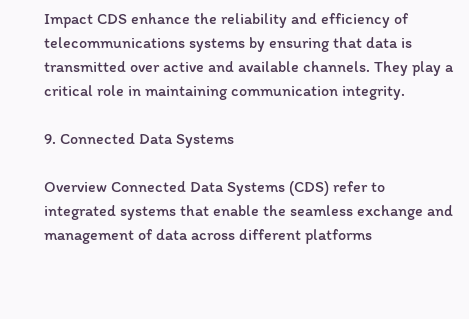Impact CDS enhance the reliability and efficiency of telecommunications systems by ensuring that data is transmitted over active and available channels. They play a critical role in maintaining communication integrity.

9. Connected Data Systems

Overview Connected Data Systems (CDS) refer to integrated systems that enable the seamless exchange and management of data across different platforms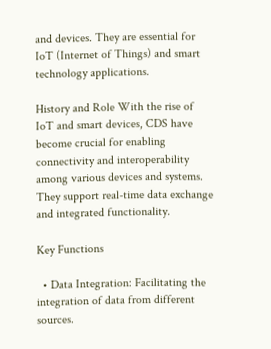and devices. They are essential for IoT (Internet of Things) and smart technology applications.

History and Role With the rise of IoT and smart devices, CDS have become crucial for enabling connectivity and interoperability among various devices and systems. They support real-time data exchange and integrated functionality.

Key Functions

  • Data Integration: Facilitating the integration of data from different sources.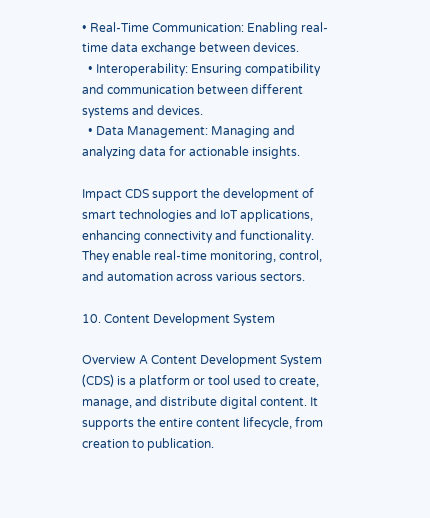• Real-Time Communication: Enabling real-time data exchange between devices.
  • Interoperability: Ensuring compatibility and communication between different systems and devices.
  • Data Management: Managing and analyzing data for actionable insights.

Impact CDS support the development of smart technologies and IoT applications, enhancing connectivity and functionality. They enable real-time monitoring, control, and automation across various sectors.

10. Content Development System

Overview A Content Development System (CDS) is a platform or tool used to create, manage, and distribute digital content. It supports the entire content lifecycle, from creation to publication.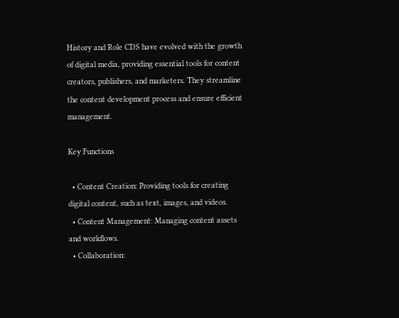History and Role CDS have evolved with the growth of digital media, providing essential tools for content creators, publishers, and marketers. They streamline the content development process and ensure efficient management.

Key Functions

  • Content Creation: Providing tools for creating digital content, such as text, images, and videos.
  • Content Management: Managing content assets and workflows.
  • Collaboration: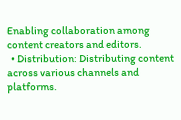Enabling collaboration among content creators and editors.
  • Distribution: Distributing content across various channels and platforms.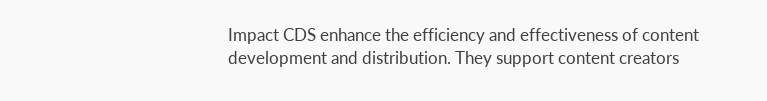Impact CDS enhance the efficiency and effectiveness of content development and distribution. They support content creators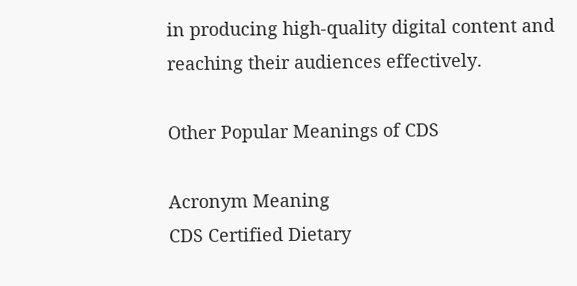in producing high-quality digital content and reaching their audiences effectively.

Other Popular Meanings of CDS

Acronym Meaning
CDS Certified Dietary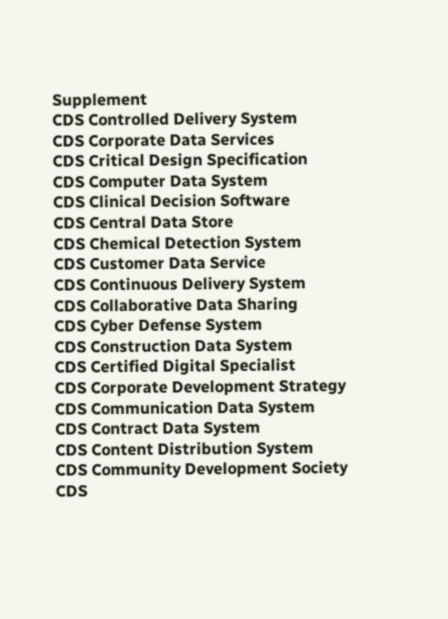Supplement
CDS Controlled Delivery System
CDS Corporate Data Services
CDS Critical Design Specification
CDS Computer Data System
CDS Clinical Decision Software
CDS Central Data Store
CDS Chemical Detection System
CDS Customer Data Service
CDS Continuous Delivery System
CDS Collaborative Data Sharing
CDS Cyber Defense System
CDS Construction Data System
CDS Certified Digital Specialist
CDS Corporate Development Strategy
CDS Communication Data System
CDS Contract Data System
CDS Content Distribution System
CDS Community Development Society
CDS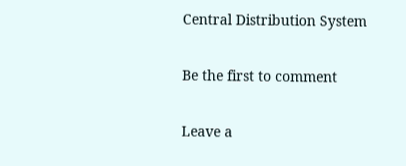Central Distribution System

Be the first to comment

Leave a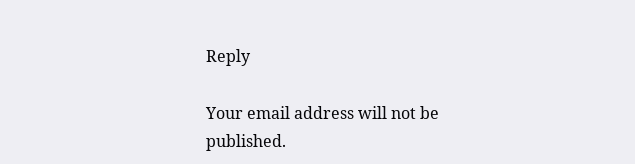Reply

Your email address will not be published.